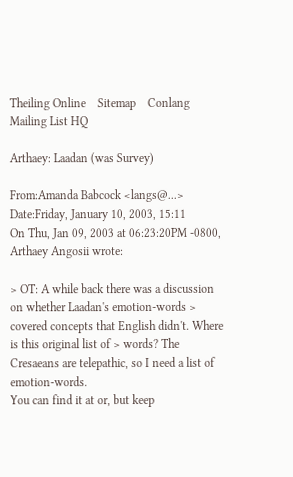Theiling Online    Sitemap    Conlang Mailing List HQ

Arthaey: Laadan (was Survey)

From:Amanda Babcock <langs@...>
Date:Friday, January 10, 2003, 15:11
On Thu, Jan 09, 2003 at 06:23:20PM -0800, Arthaey Angosii wrote:

> OT: A while back there was a discussion on whether Laadan's emotion-words > covered concepts that English didn't. Where is this original list of > words? The Cresaeans are telepathic, so I need a list of emotion-words.
You can find it at or, but keep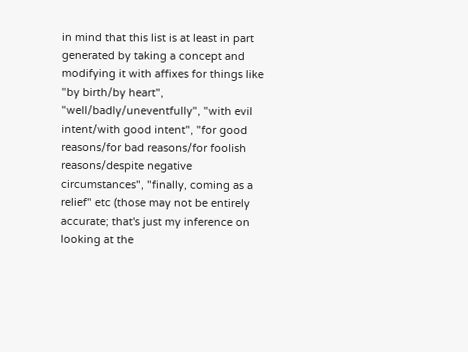in mind that this list is at least in part generated by taking a concept and modifying it with affixes for things like "by birth/by heart", "well/badly/uneventfully", "with evil intent/with good intent", "for good reasons/for bad reasons/for foolish reasons/despite negative circumstances", "finally, coming as a relief" etc (those may not be entirely accurate; that's just my inference on looking at the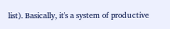list). Basically, it's a system of productive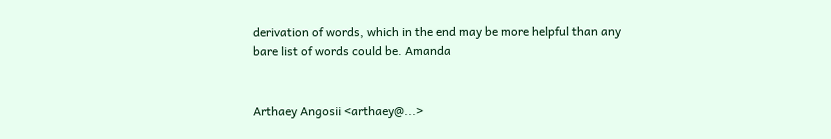derivation of words, which in the end may be more helpful than any bare list of words could be. Amanda


Arthaey Angosii <arthaey@...>